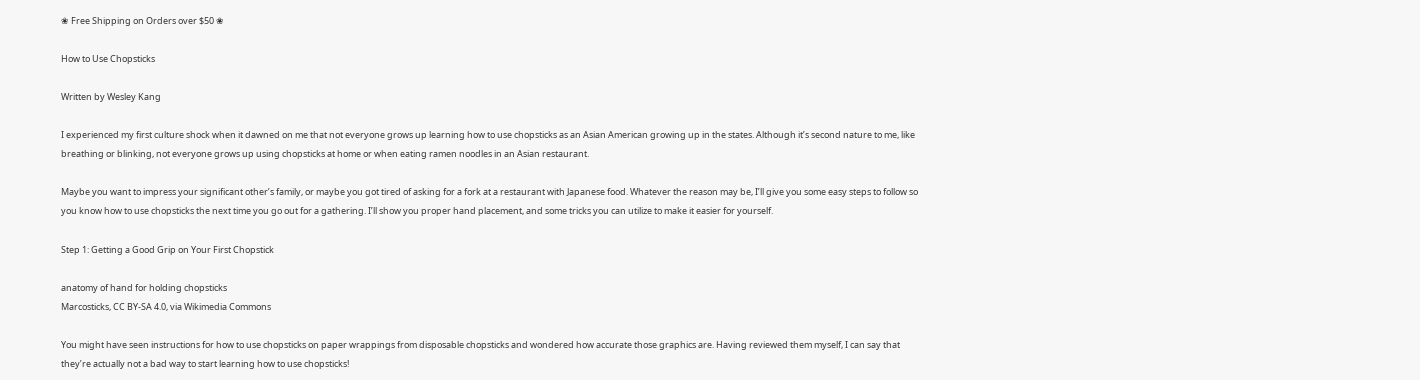❀ Free Shipping on Orders over $50 ❀

How to Use Chopsticks

Written by Wesley Kang

I experienced my first culture shock when it dawned on me that not everyone grows up learning how to use chopsticks as an Asian American growing up in the states. Although it’s second nature to me, like breathing or blinking, not everyone grows up using chopsticks at home or when eating ramen noodles in an Asian restaurant.

Maybe you want to impress your significant other’s family, or maybe you got tired of asking for a fork at a restaurant with Japanese food. Whatever the reason may be, I’ll give you some easy steps to follow so you know how to use chopsticks the next time you go out for a gathering. I’ll show you proper hand placement, and some tricks you can utilize to make it easier for yourself.

Step 1: Getting a Good Grip on Your First Chopstick

anatomy of hand for holding chopsticks
Marcosticks, CC BY-SA 4.0, via Wikimedia Commons

You might have seen instructions for how to use chopsticks on paper wrappings from disposable chopsticks and wondered how accurate those graphics are. Having reviewed them myself, I can say that they’re actually not a bad way to start learning how to use chopsticks!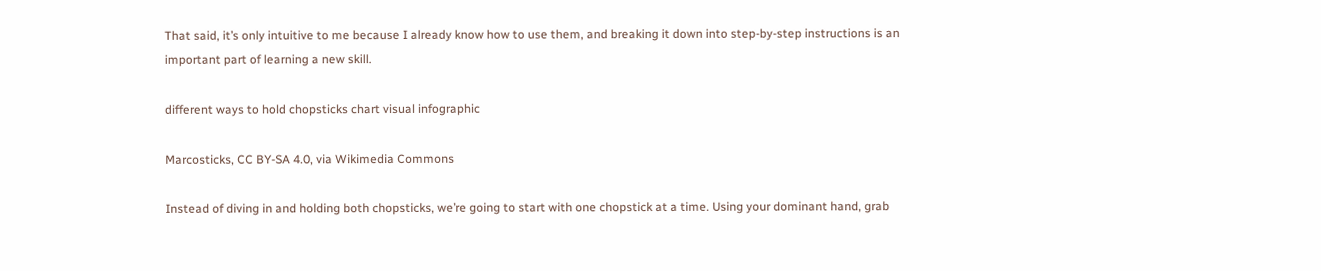That said, it’s only intuitive to me because I already know how to use them, and breaking it down into step-by-step instructions is an important part of learning a new skill.

different ways to hold chopsticks chart visual infographic

Marcosticks, CC BY-SA 4.0, via Wikimedia Commons

Instead of diving in and holding both chopsticks, we’re going to start with one chopstick at a time. Using your dominant hand, grab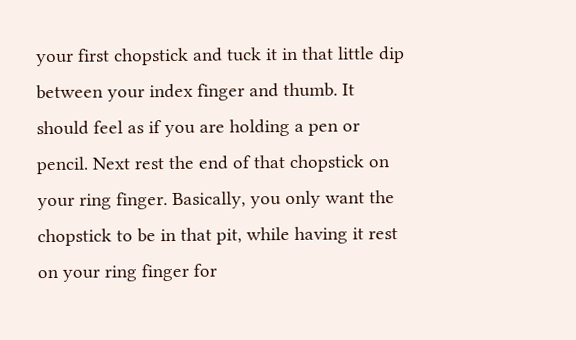your first chopstick and tuck it in that little dip between your index finger and thumb. It should feel as if you are holding a pen or pencil. Next rest the end of that chopstick on your ring finger. Basically, you only want the chopstick to be in that pit, while having it rest on your ring finger for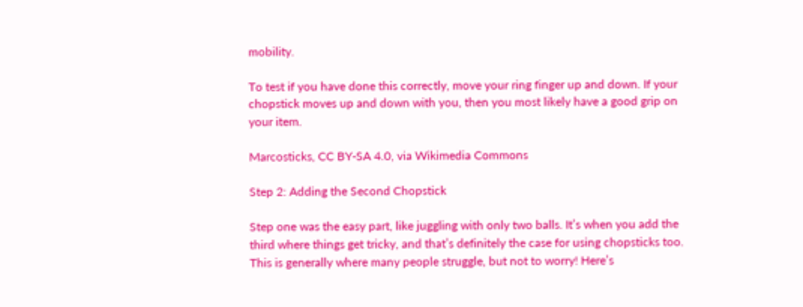mobility.

To test if you have done this correctly, move your ring finger up and down. If your chopstick moves up and down with you, then you most likely have a good grip on your item.

Marcosticks, CC BY-SA 4.0, via Wikimedia Commons

Step 2: Adding the Second Chopstick

Step one was the easy part, like juggling with only two balls. It’s when you add the third where things get tricky, and that’s definitely the case for using chopsticks too. This is generally where many people struggle, but not to worry! Here’s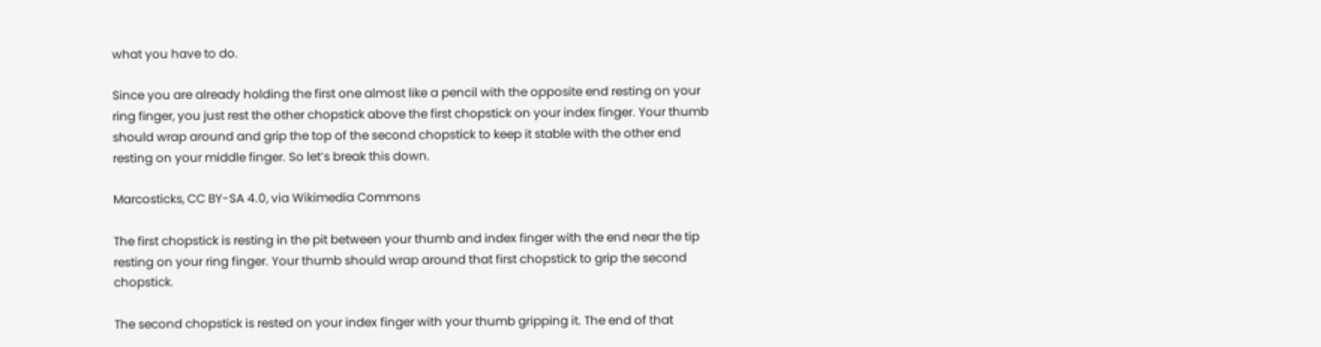what you have to do.

Since you are already holding the first one almost like a pencil with the opposite end resting on your ring finger, you just rest the other chopstick above the first chopstick on your index finger. Your thumb should wrap around and grip the top of the second chopstick to keep it stable with the other end resting on your middle finger. So let’s break this down.

Marcosticks, CC BY-SA 4.0, via Wikimedia Commons

The first chopstick is resting in the pit between your thumb and index finger with the end near the tip resting on your ring finger. Your thumb should wrap around that first chopstick to grip the second chopstick.

The second chopstick is rested on your index finger with your thumb gripping it. The end of that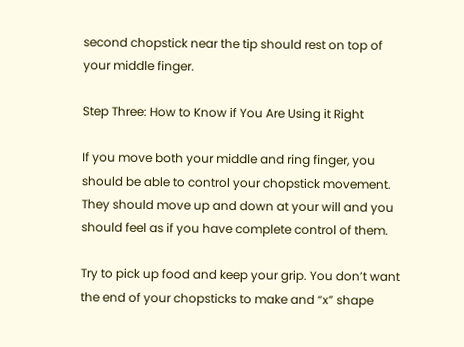second chopstick near the tip should rest on top of your middle finger.

Step Three: How to Know if You Are Using it Right

If you move both your middle and ring finger, you should be able to control your chopstick movement. They should move up and down at your will and you should feel as if you have complete control of them.

Try to pick up food and keep your grip. You don’t want the end of your chopsticks to make and “x” shape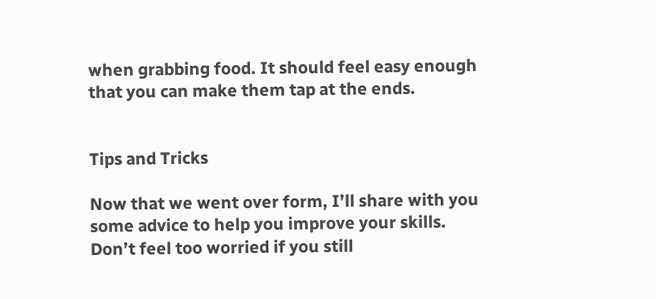when grabbing food. It should feel easy enough that you can make them tap at the ends.


Tips and Tricks

Now that we went over form, I’ll share with you some advice to help you improve your skills. Don’t feel too worried if you still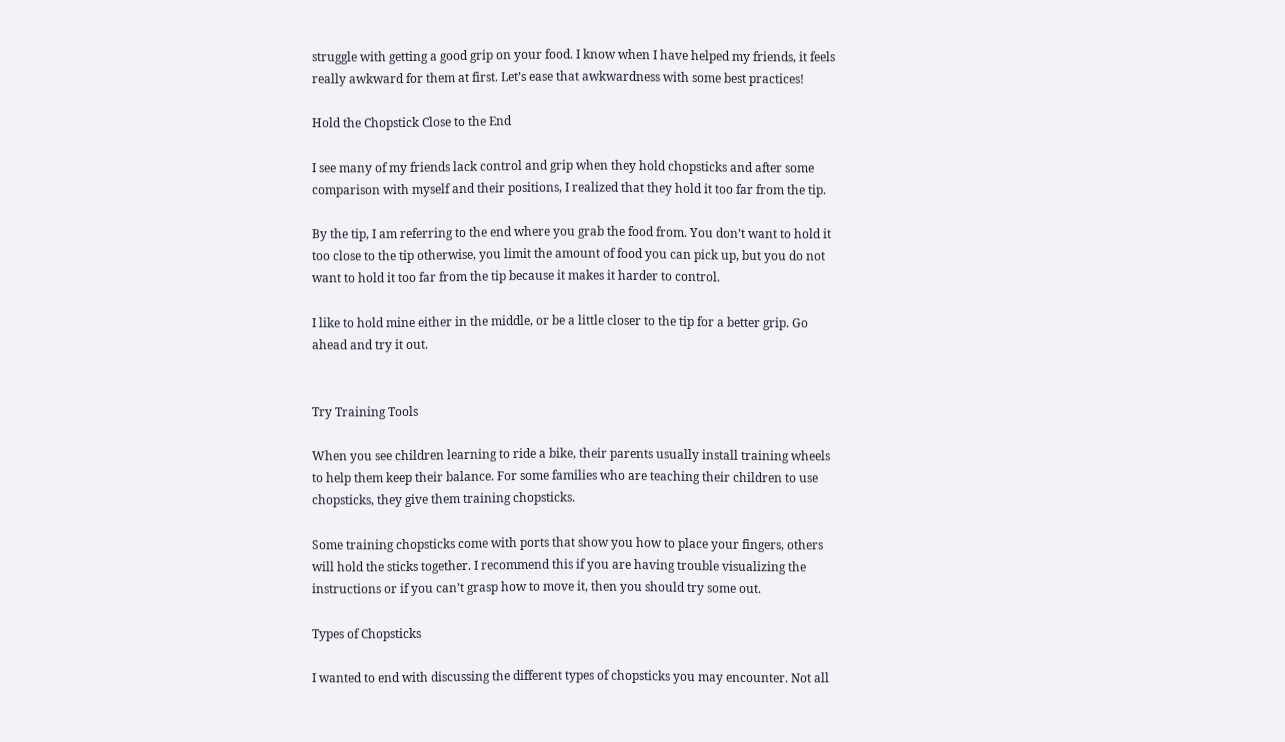struggle with getting a good grip on your food. I know when I have helped my friends, it feels really awkward for them at first. Let’s ease that awkwardness with some best practices!

Hold the Chopstick Close to the End

I see many of my friends lack control and grip when they hold chopsticks and after some comparison with myself and their positions, I realized that they hold it too far from the tip.

By the tip, I am referring to the end where you grab the food from. You don’t want to hold it too close to the tip otherwise, you limit the amount of food you can pick up, but you do not want to hold it too far from the tip because it makes it harder to control.

I like to hold mine either in the middle, or be a little closer to the tip for a better grip. Go ahead and try it out.


Try Training Tools

When you see children learning to ride a bike, their parents usually install training wheels to help them keep their balance. For some families who are teaching their children to use chopsticks, they give them training chopsticks.

Some training chopsticks come with ports that show you how to place your fingers, others will hold the sticks together. I recommend this if you are having trouble visualizing the instructions or if you can’t grasp how to move it, then you should try some out.

Types of Chopsticks

I wanted to end with discussing the different types of chopsticks you may encounter. Not all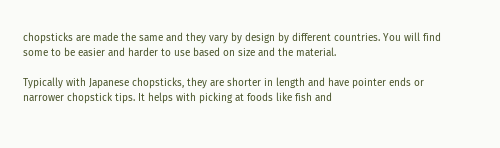chopsticks are made the same and they vary by design by different countries. You will find some to be easier and harder to use based on size and the material.

Typically with Japanese chopsticks, they are shorter in length and have pointer ends or narrower chopstick tips. It helps with picking at foods like fish and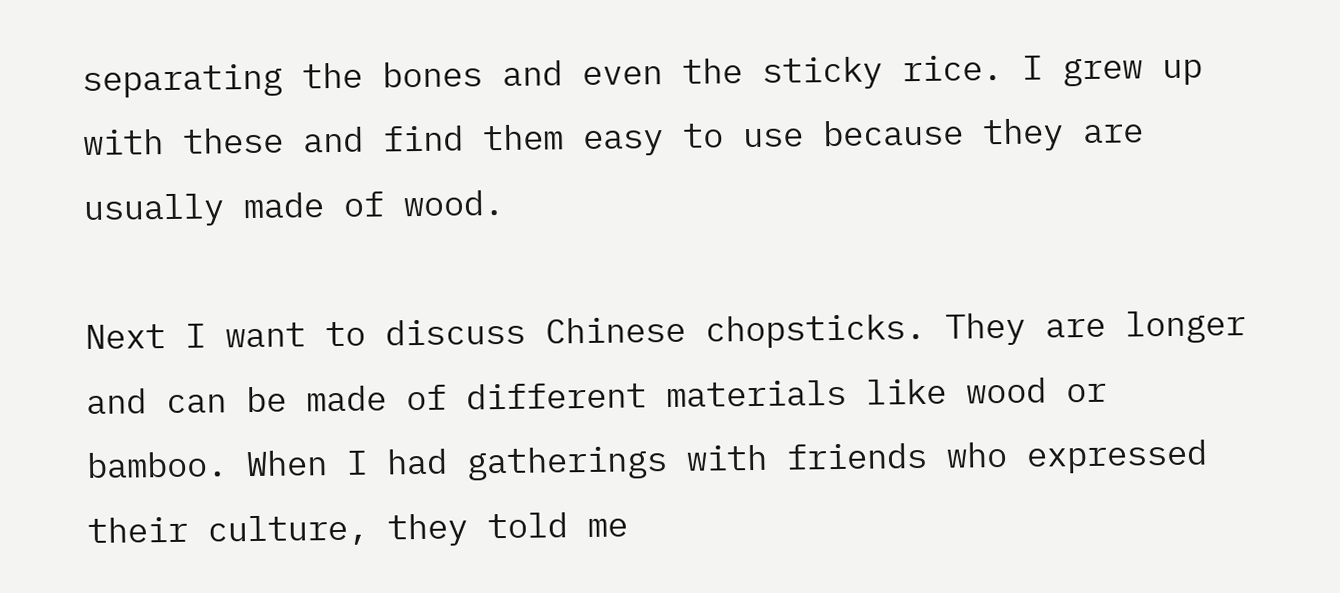separating the bones and even the sticky rice. I grew up with these and find them easy to use because they are usually made of wood.

Next I want to discuss Chinese chopsticks. They are longer and can be made of different materials like wood or bamboo. When I had gatherings with friends who expressed their culture, they told me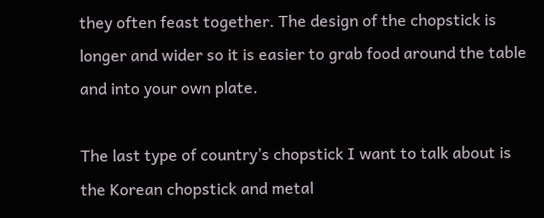they often feast together. The design of the chopstick is longer and wider so it is easier to grab food around the table and into your own plate.

The last type of country’s chopstick I want to talk about is the Korean chopstick and metal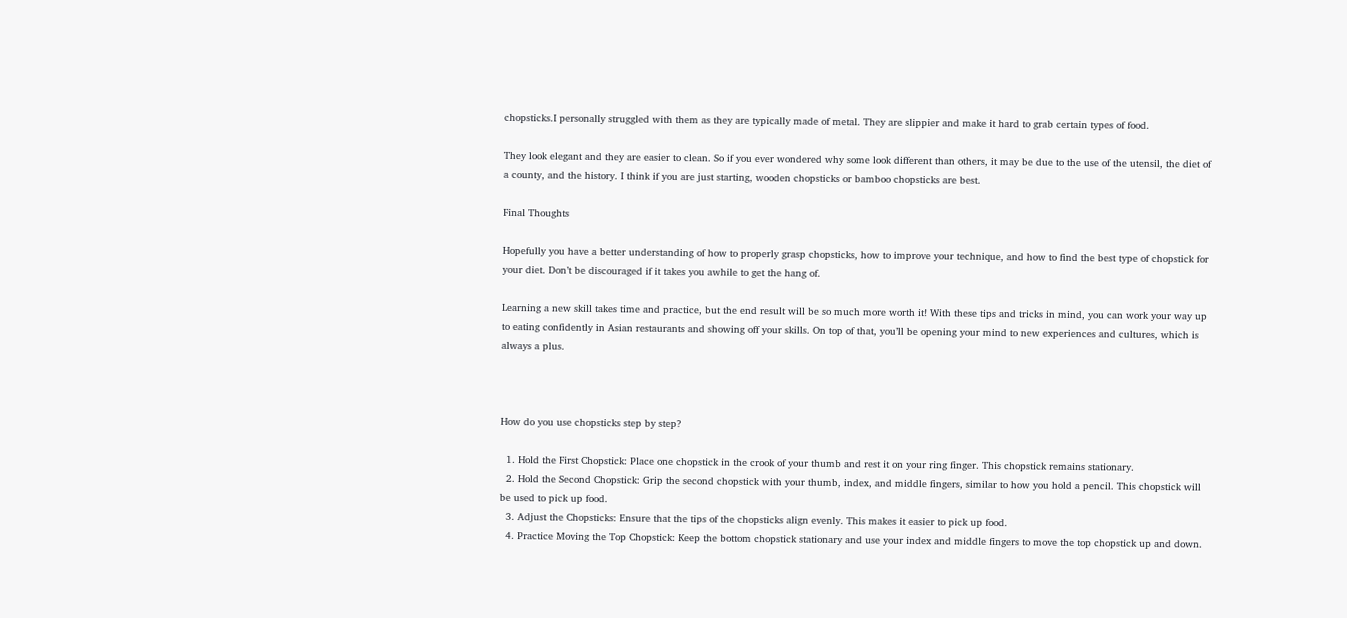chopsticks.I personally struggled with them as they are typically made of metal. They are slippier and make it hard to grab certain types of food.

They look elegant and they are easier to clean. So if you ever wondered why some look different than others, it may be due to the use of the utensil, the diet of a county, and the history. I think if you are just starting, wooden chopsticks or bamboo chopsticks are best.

Final Thoughts

Hopefully you have a better understanding of how to properly grasp chopsticks, how to improve your technique, and how to find the best type of chopstick for your diet. Don’t be discouraged if it takes you awhile to get the hang of.

Learning a new skill takes time and practice, but the end result will be so much more worth it! With these tips and tricks in mind, you can work your way up to eating confidently in Asian restaurants and showing off your skills. On top of that, you’ll be opening your mind to new experiences and cultures, which is always a plus.



How do you use chopsticks step by step?

  1. Hold the First Chopstick: Place one chopstick in the crook of your thumb and rest it on your ring finger. This chopstick remains stationary.
  2. Hold the Second Chopstick: Grip the second chopstick with your thumb, index, and middle fingers, similar to how you hold a pencil. This chopstick will be used to pick up food.
  3. Adjust the Chopsticks: Ensure that the tips of the chopsticks align evenly. This makes it easier to pick up food.
  4. Practice Moving the Top Chopstick: Keep the bottom chopstick stationary and use your index and middle fingers to move the top chopstick up and down.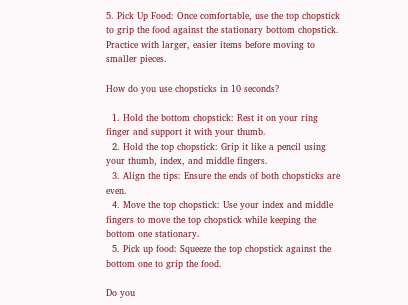5. Pick Up Food: Once comfortable, use the top chopstick to grip the food against the stationary bottom chopstick. Practice with larger, easier items before moving to smaller pieces.

How do you use chopsticks in 10 seconds?

  1. Hold the bottom chopstick: Rest it on your ring finger and support it with your thumb.
  2. Hold the top chopstick: Grip it like a pencil using your thumb, index, and middle fingers.
  3. Align the tips: Ensure the ends of both chopsticks are even.
  4. Move the top chopstick: Use your index and middle fingers to move the top chopstick while keeping the bottom one stationary.
  5. Pick up food: Squeeze the top chopstick against the bottom one to grip the food.

Do you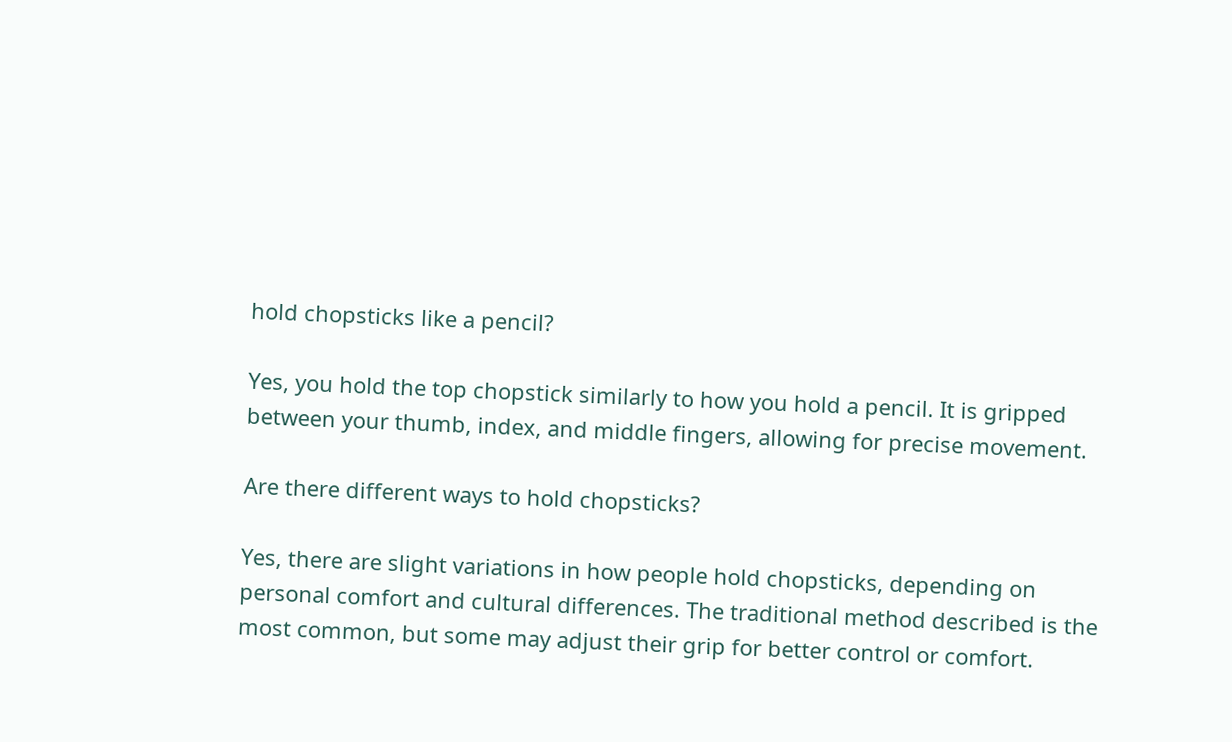hold chopsticks like a pencil?

Yes, you hold the top chopstick similarly to how you hold a pencil. It is gripped between your thumb, index, and middle fingers, allowing for precise movement.

Are there different ways to hold chopsticks?

Yes, there are slight variations in how people hold chopsticks, depending on personal comfort and cultural differences. The traditional method described is the most common, but some may adjust their grip for better control or comfort.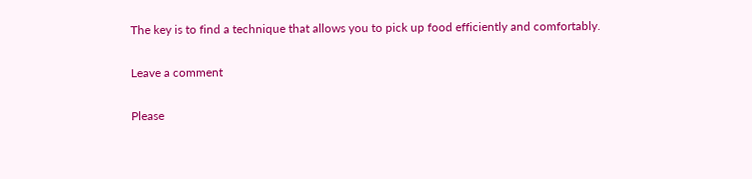The key is to find a technique that allows you to pick up food efficiently and comfortably.

Leave a comment

Please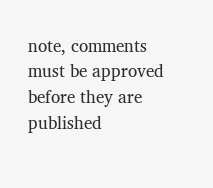note, comments must be approved before they are published